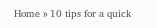Home » 10 tips for a quick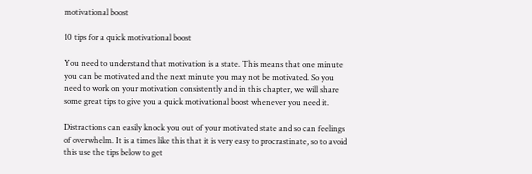motivational boost

10 tips for a quick motivational boost

You need to understand that motivation is a state. This means that one minute you can be motivated and the next minute you may not be motivated. So you need to work on your motivation consistently and in this chapter, we will share some great tips to give you a quick motivational boost whenever you need it.

Distractions can easily knock you out of your motivated state and so can feelings of overwhelm. It is a times like this that it is very easy to procrastinate, so to avoid this use the tips below to get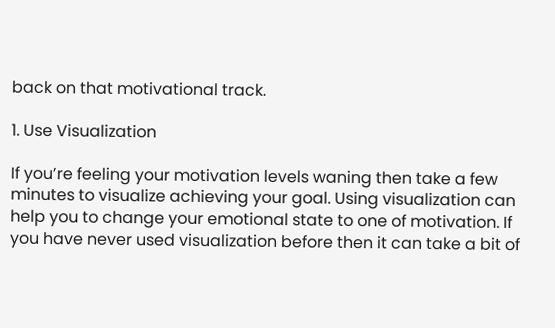back on that motivational track.

1. Use Visualization

If you’re feeling your motivation levels waning then take a few minutes to visualize achieving your goal. Using visualization can help you to change your emotional state to one of motivation. If you have never used visualization before then it can take a bit of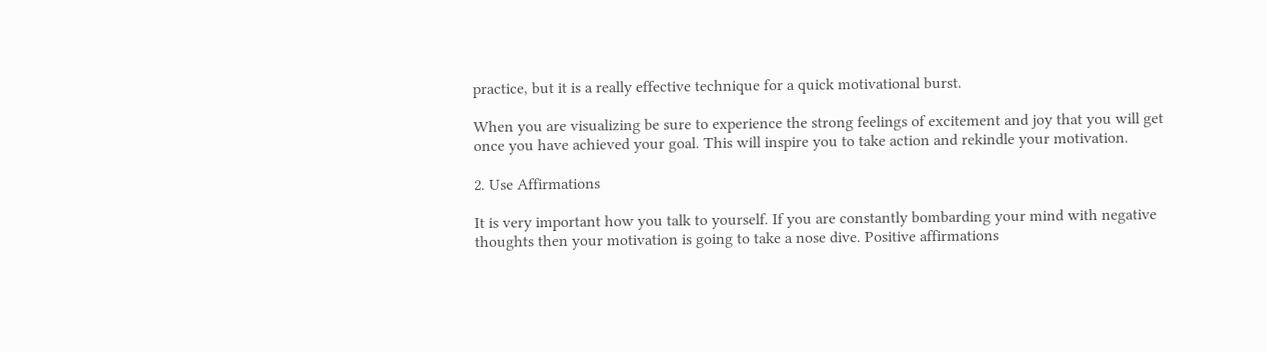practice, but it is a really effective technique for a quick motivational burst.

When you are visualizing be sure to experience the strong feelings of excitement and joy that you will get once you have achieved your goal. This will inspire you to take action and rekindle your motivation.

2. Use Affirmations

It is very important how you talk to yourself. If you are constantly bombarding your mind with negative thoughts then your motivation is going to take a nose dive. Positive affirmations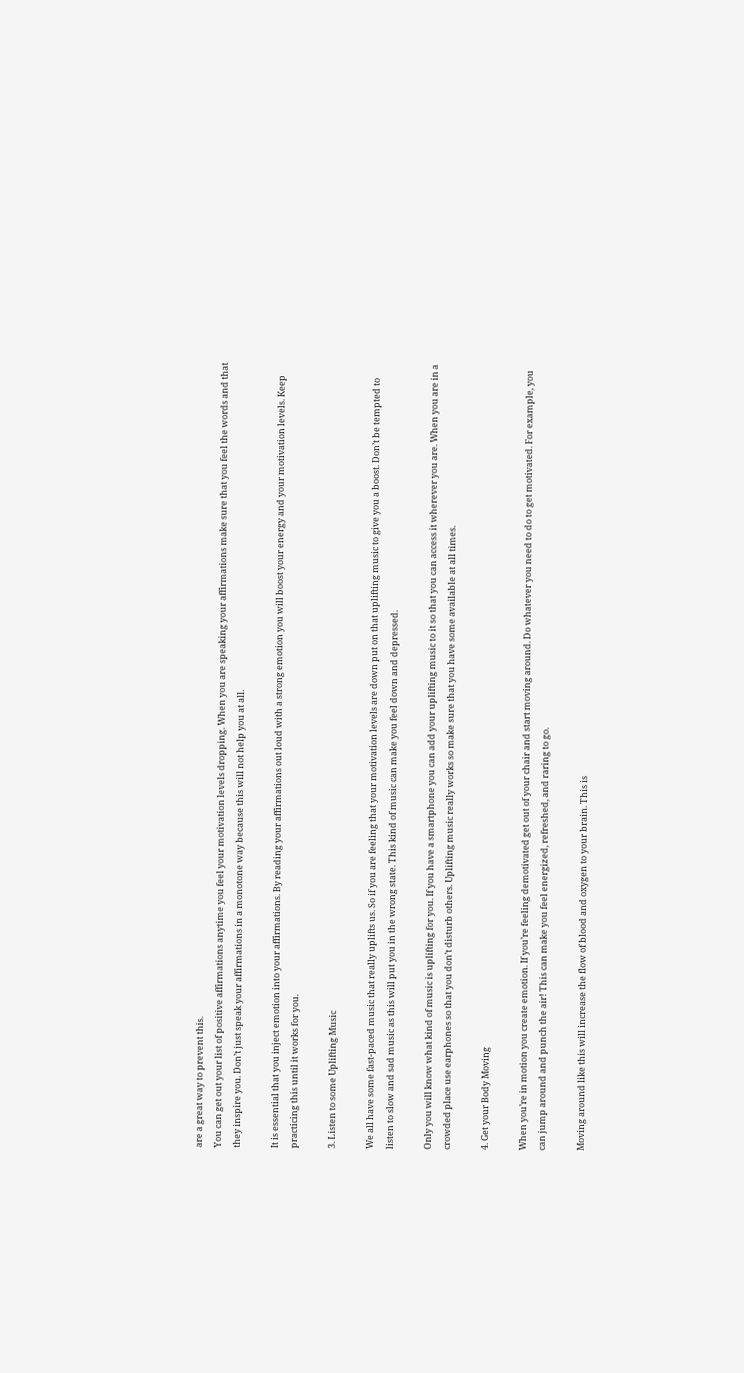are a great way to prevent this.
You can get out your list of positive affirmations anytime you feel your motivation levels dropping. When you are speaking your affirmations make sure that you feel the words and that they inspire you. Don’t just speak your affirmations in a monotone way because this will not help you at all.

It is essential that you inject emotion into your affirmations. By reading your affirmations out loud with a strong emotion you will boost your energy and your motivation levels. Keep practicing this until it works for you.

3. Listen to some Uplifting Music

We all have some fast-paced music that really uplifts us. So if you are feeling that your motivation levels are down put on that uplifting music to give you a boost. Don’t be tempted to listen to slow and sad music as this will put you in the wrong state. This kind of music can make you feel down and depressed.

Only you will know what kind of music is uplifting for you. If you have a smartphone you can add your uplifting music to it so that you can access it wherever you are. When you are in a crowded place use earphones so that you don’t disturb others. Uplifting music really works so make sure that you have some available at all times.

4. Get your Body Moving

When you’re in motion you create emotion. If you’re feeling demotivated get out of your chair and start moving around. Do whatever you need to do to get motivated. For example, you can jump around and punch the air! This can make you feel energized, refreshed, and raring to go.

Moving around like this will increase the flow of blood and oxygen to your brain. This is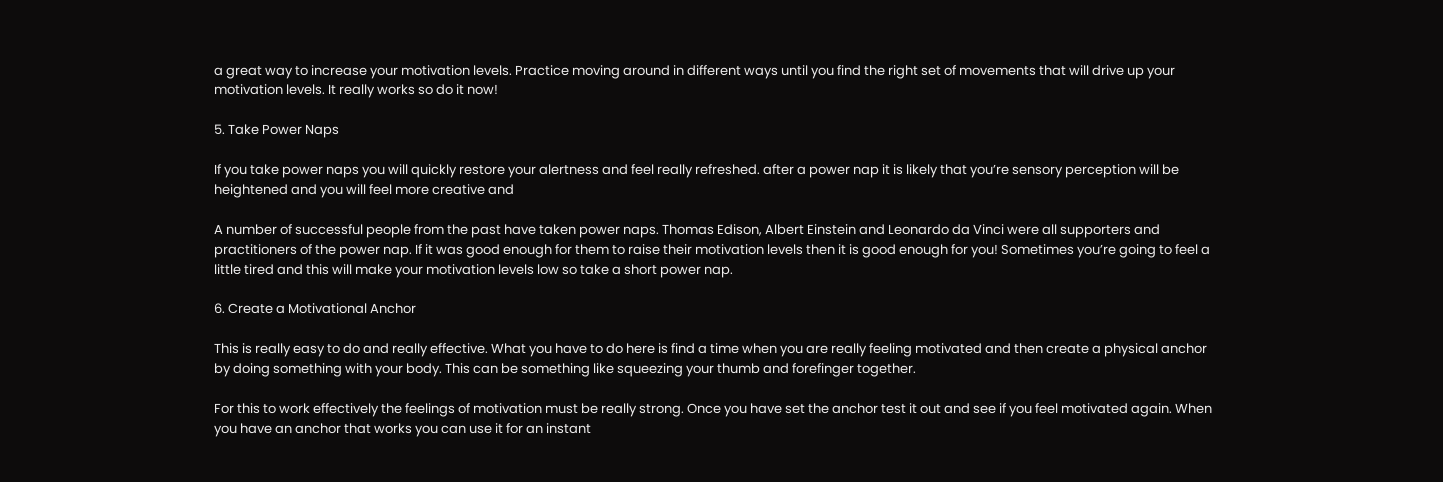a great way to increase your motivation levels. Practice moving around in different ways until you find the right set of movements that will drive up your motivation levels. It really works so do it now!

5. Take Power Naps

If you take power naps you will quickly restore your alertness and feel really refreshed. after a power nap it is likely that you’re sensory perception will be heightened and you will feel more creative and

A number of successful people from the past have taken power naps. Thomas Edison, Albert Einstein and Leonardo da Vinci were all supporters and practitioners of the power nap. If it was good enough for them to raise their motivation levels then it is good enough for you! Sometimes you’re going to feel a little tired and this will make your motivation levels low so take a short power nap.

6. Create a Motivational Anchor

This is really easy to do and really effective. What you have to do here is find a time when you are really feeling motivated and then create a physical anchor by doing something with your body. This can be something like squeezing your thumb and forefinger together.

For this to work effectively the feelings of motivation must be really strong. Once you have set the anchor test it out and see if you feel motivated again. When you have an anchor that works you can use it for an instant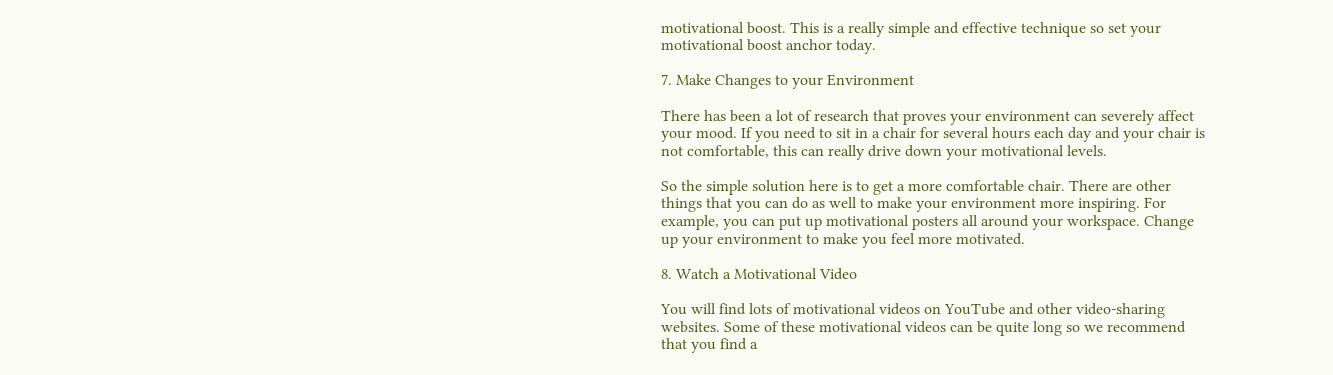motivational boost. This is a really simple and effective technique so set your motivational boost anchor today.

7. Make Changes to your Environment

There has been a lot of research that proves your environment can severely affect your mood. If you need to sit in a chair for several hours each day and your chair is not comfortable, this can really drive down your motivational levels.

So the simple solution here is to get a more comfortable chair. There are other things that you can do as well to make your environment more inspiring. For example, you can put up motivational posters all around your workspace. Change up your environment to make you feel more motivated.

8. Watch a Motivational Video

You will find lots of motivational videos on YouTube and other video-sharing websites. Some of these motivational videos can be quite long so we recommend that you find a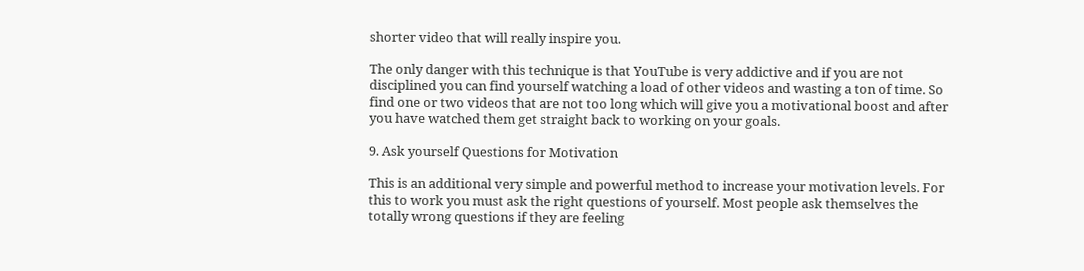shorter video that will really inspire you.

The only danger with this technique is that YouTube is very addictive and if you are not disciplined you can find yourself watching a load of other videos and wasting a ton of time. So find one or two videos that are not too long which will give you a motivational boost and after you have watched them get straight back to working on your goals.

9. Ask yourself Questions for Motivation

This is an additional very simple and powerful method to increase your motivation levels. For this to work you must ask the right questions of yourself. Most people ask themselves the totally wrong questions if they are feeling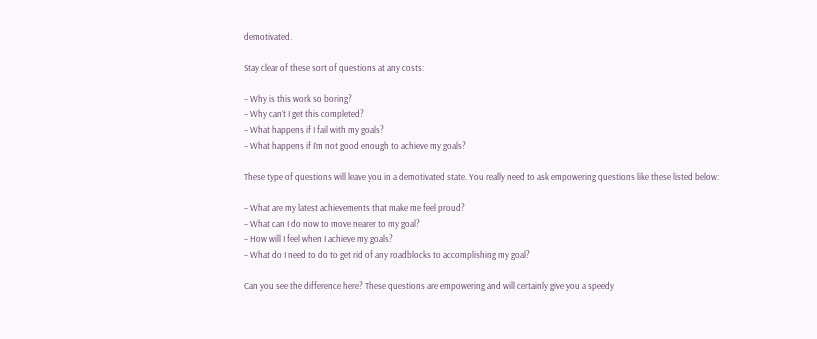demotivated.

Stay clear of these sort of questions at any costs:

– Why is this work so boring?
– Why can’t I get this completed?
– What happens if I fail with my goals?
– What happens if I’m not good enough to achieve my goals?

These type of questions will leave you in a demotivated state. You really need to ask empowering questions like these listed below:

– What are my latest achievements that make me feel proud?
– What can I do now to move nearer to my goal?
– How will I feel when I achieve my goals?
– What do I need to do to get rid of any roadblocks to accomplishing my goal?

Can you see the difference here? These questions are empowering and will certainly give you a speedy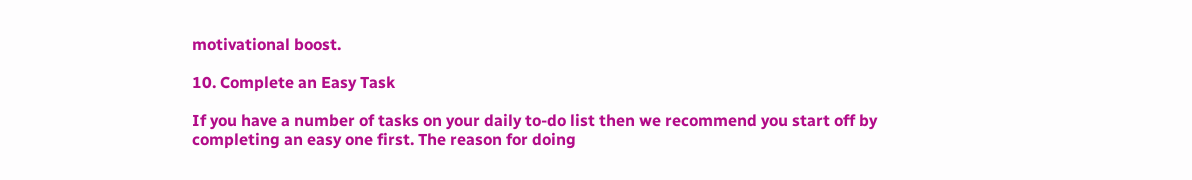motivational boost.

10. Complete an Easy Task

If you have a number of tasks on your daily to-do list then we recommend you start off by completing an easy one first. The reason for doing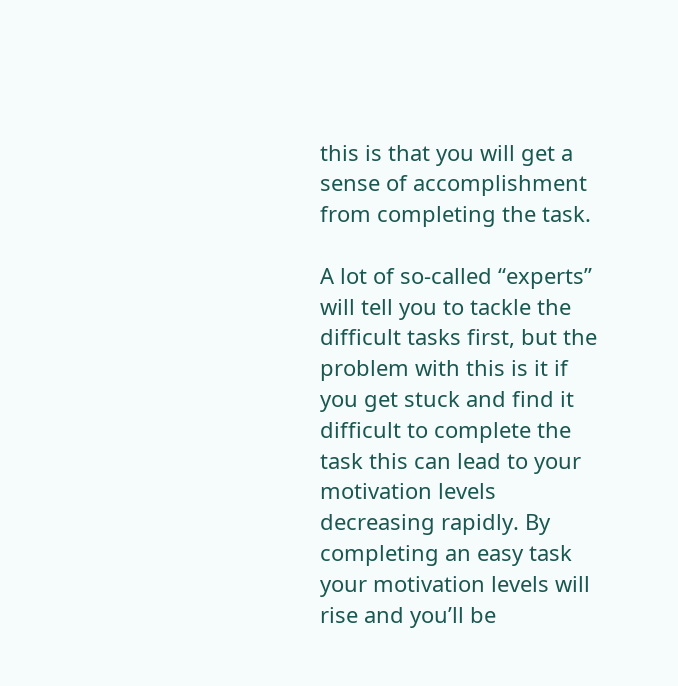this is that you will get a sense of accomplishment from completing the task.

A lot of so-called “experts” will tell you to tackle the difficult tasks first, but the problem with this is it if you get stuck and find it difficult to complete the task this can lead to your motivation levels decreasing rapidly. By completing an easy task your motivation levels will rise and you’ll be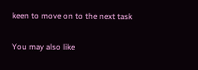keen to move on to the next task

You may also like